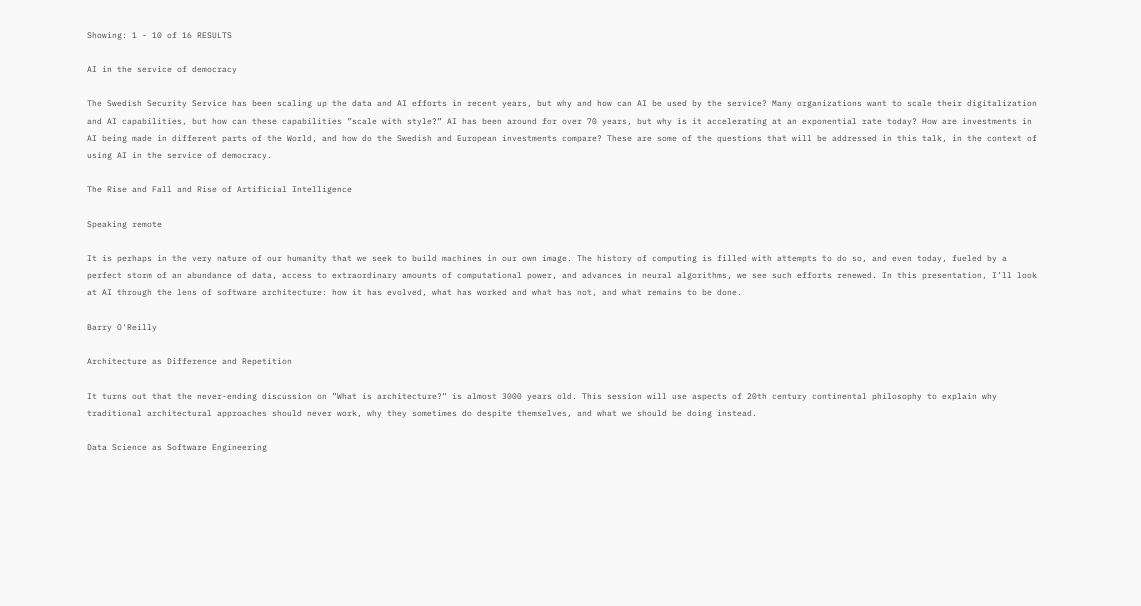Showing: 1 - 10 of 16 RESULTS

AI in the service of democracy

The Swedish Security Service has been scaling up the data and AI efforts in recent years, but why and how can AI be used by the service? Many organizations want to scale their digitalization and AI capabilities, but how can these capabilities ”scale with style?” AI has been around for over 70 years, but why is it accelerating at an exponential rate today? How are investments in AI being made in different parts of the World, and how do the Swedish and European investments compare? These are some of the questions that will be addressed in this talk, in the context of using AI in the service of democracy.

The Rise and Fall and Rise of Artificial Intelligence

Speaking remote

It is perhaps in the very nature of our humanity that we seek to build machines in our own image. The history of computing is filled with attempts to do so, and even today, fueled by a perfect storm of an abundance of data, access to extraordinary amounts of computational power, and advances in neural algorithms, we see such efforts renewed. In this presentation, I’ll look at AI through the lens of software architecture: how it has evolved, what has worked and what has not, and what remains to be done.

Barry O'Reilly

Architecture as Difference and Repetition

It turns out that the never-ending discussion on ”What is architecture?” is almost 3000 years old. This session will use aspects of 20th century continental philosophy to explain why traditional architectural approaches should never work, why they sometimes do despite themselves, and what we should be doing instead.

Data Science as Software Engineering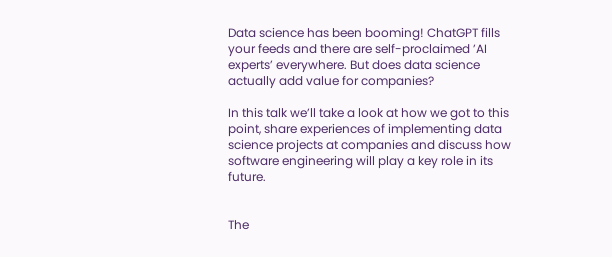Data science has been booming! ChatGPT fills your feeds and there are self-proclaimed ’AI experts’ everywhere. But does data science actually add value for companies?

In this talk we’ll take a look at how we got to this point, share experiences of implementing data science projects at companies and discuss how software engineering will play a key role in its future.


The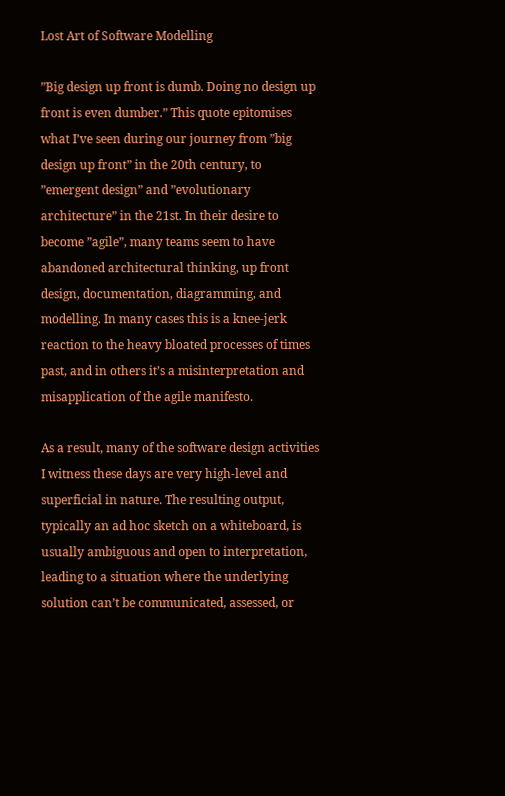Lost Art of Software Modelling

”Big design up front is dumb. Doing no design up front is even dumber.” This quote epitomises what I’ve seen during our journey from ”big design up front” in the 20th century, to ”emergent design” and ”evolutionary architecture” in the 21st. In their desire to become ”agile”, many teams seem to have abandoned architectural thinking, up front design, documentation, diagramming, and modelling. In many cases this is a knee-jerk reaction to the heavy bloated processes of times past, and in others it’s a misinterpretation and misapplication of the agile manifesto.

As a result, many of the software design activities I witness these days are very high-level and superficial in nature. The resulting output, typically an ad hoc sketch on a whiteboard, is usually ambiguous and open to interpretation, leading to a situation where the underlying solution can’t be communicated, assessed, or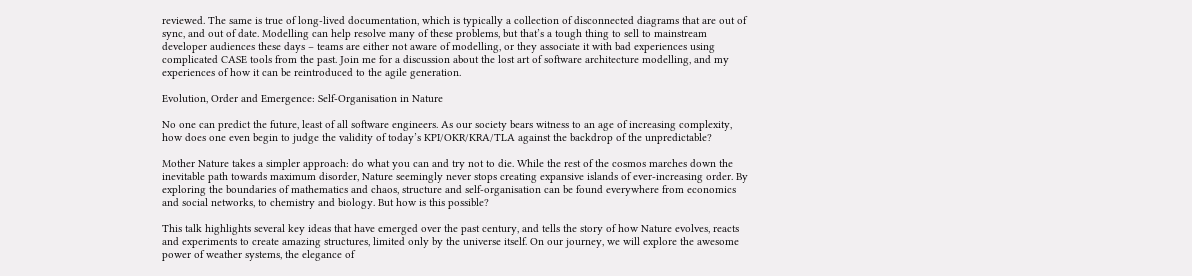reviewed. The same is true of long-lived documentation, which is typically a collection of disconnected diagrams that are out of sync, and out of date. Modelling can help resolve many of these problems, but that’s a tough thing to sell to mainstream developer audiences these days – teams are either not aware of modelling, or they associate it with bad experiences using complicated CASE tools from the past. Join me for a discussion about the lost art of software architecture modelling, and my experiences of how it can be reintroduced to the agile generation.

Evolution, Order and Emergence: Self-Organisation in Nature

No one can predict the future, least of all software engineers. As our society bears witness to an age of increasing complexity, how does one even begin to judge the validity of today’s KPI/OKR/KRA/TLA against the backdrop of the unpredictable?

Mother Nature takes a simpler approach: do what you can and try not to die. While the rest of the cosmos marches down the inevitable path towards maximum disorder, Nature seemingly never stops creating expansive islands of ever-increasing order. By exploring the boundaries of mathematics and chaos, structure and self-organisation can be found everywhere from economics and social networks, to chemistry and biology. But how is this possible?

This talk highlights several key ideas that have emerged over the past century, and tells the story of how Nature evolves, reacts and experiments to create amazing structures, limited only by the universe itself. On our journey, we will explore the awesome power of weather systems, the elegance of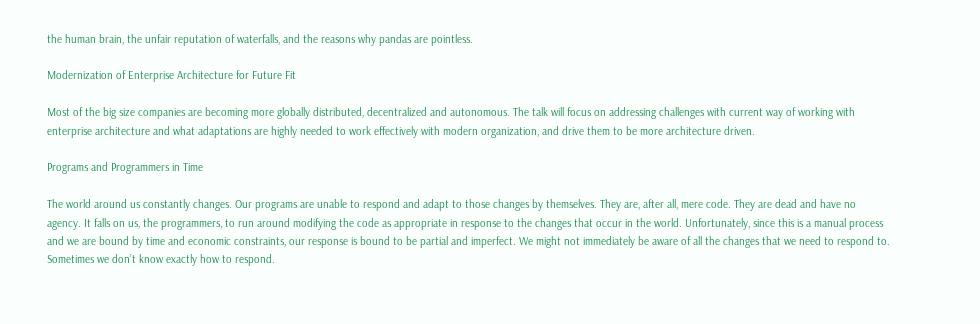the human brain, the unfair reputation of waterfalls, and the reasons why pandas are pointless.

Modernization of Enterprise Architecture for Future Fit

Most of the big size companies are becoming more globally distributed, decentralized and autonomous. The talk will focus on addressing challenges with current way of working with enterprise architecture and what adaptations are highly needed to work effectively with modern organization, and drive them to be more architecture driven.

Programs and Programmers in Time

The world around us constantly changes. Our programs are unable to respond and adapt to those changes by themselves. They are, after all, mere code. They are dead and have no agency. It falls on us, the programmers, to run around modifying the code as appropriate in response to the changes that occur in the world. Unfortunately, since this is a manual process and we are bound by time and economic constraints, our response is bound to be partial and imperfect. We might not immediately be aware of all the changes that we need to respond to. Sometimes we don’t know exactly how to respond.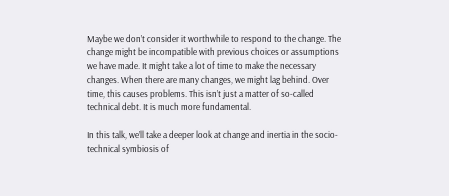Maybe we don’t consider it worthwhile to respond to the change. The change might be incompatible with previous choices or assumptions we have made. It might take a lot of time to make the necessary changes. When there are many changes, we might lag behind. Over time, this causes problems. This isn’t just a matter of so-called technical debt. It is much more fundamental.

In this talk, we’ll take a deeper look at change and inertia in the socio-technical symbiosis of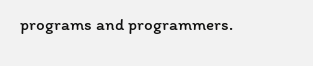programs and programmers.